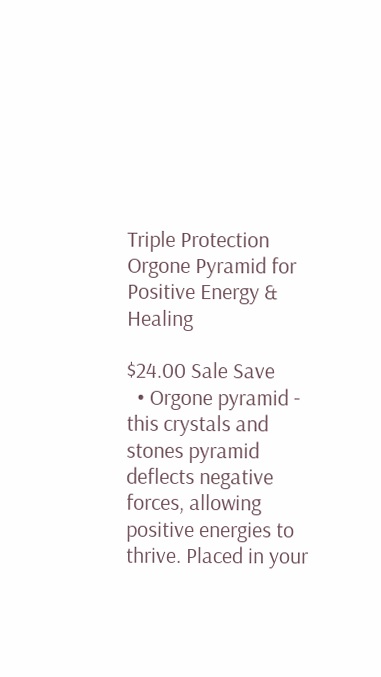Triple Protection Orgone Pyramid for Positive Energy & Healing

$24.00 Sale Save
  • Orgone pyramid - this crystals and stones pyramid deflects negative forces, allowing positive energies to thrive. Placed in your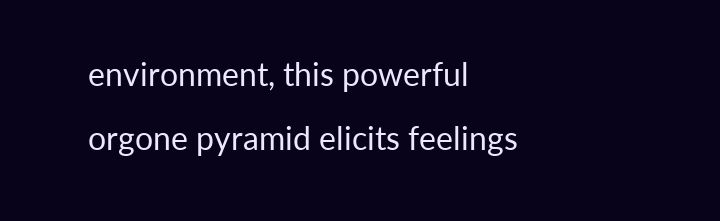environment, this powerful orgone pyramid elicits feelings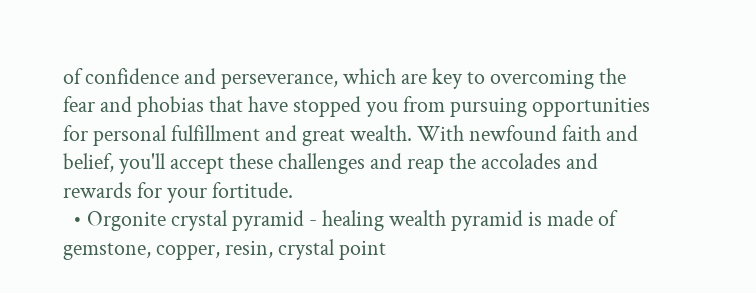of confidence and perseverance, which are key to overcoming the fear and phobias that have stopped you from pursuing opportunities for personal fulfillment and great wealth. With newfound faith and belief, you'll accept these challenges and reap the accolades and rewards for your fortitude.
  • Orgonite crystal pyramid - healing wealth pyramid is made of gemstone, copper, resin, crystal point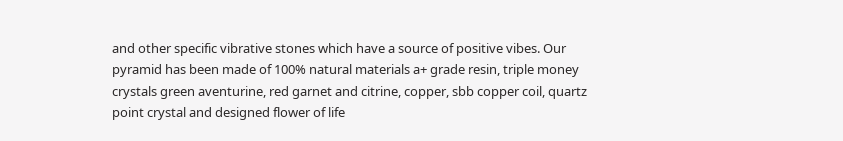and other specific vibrative stones which have a source of positive vibes. Our pyramid has been made of 100% natural materials a+ grade resin, triple money crystals green aventurine, red garnet and citrine, copper, sbb copper coil, quartz point crystal and designed flower of life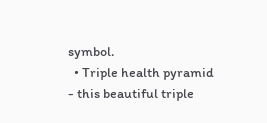symbol.
  • Triple health pyramid - this beautiful triple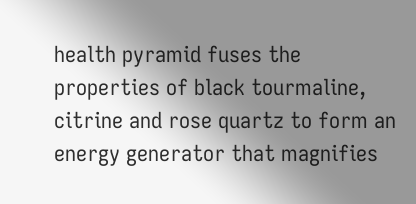health pyramid fuses the properties of black tourmaline, citrine and rose quartz to form an energy generator that magnifies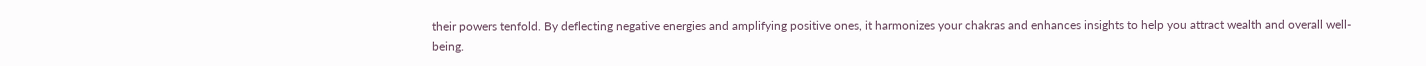their powers tenfold. By deflecting negative energies and amplifying positive ones, it harmonizes your chakras and enhances insights to help you attract wealth and overall well-being.